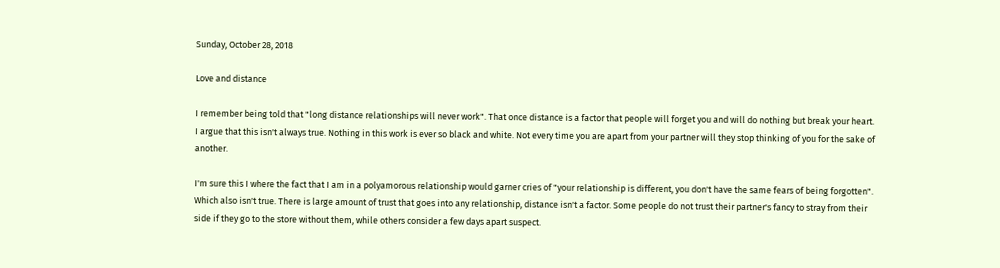Sunday, October 28, 2018

Love and distance

I remember being told that "long distance relationships will never work". That once distance is a factor that people will forget you and will do nothing but break your heart. I argue that this isn't always true. Nothing in this work is ever so black and white. Not every time you are apart from your partner will they stop thinking of you for the sake of another.

I'm sure this I where the fact that I am in a polyamorous relationship would garner cries of "your relationship is different, you don't have the same fears of being forgotten". Which also isn't true. There is large amount of trust that goes into any relationship, distance isn't a factor. Some people do not trust their partner's fancy to stray from their side if they go to the store without them, while others consider a few days apart suspect.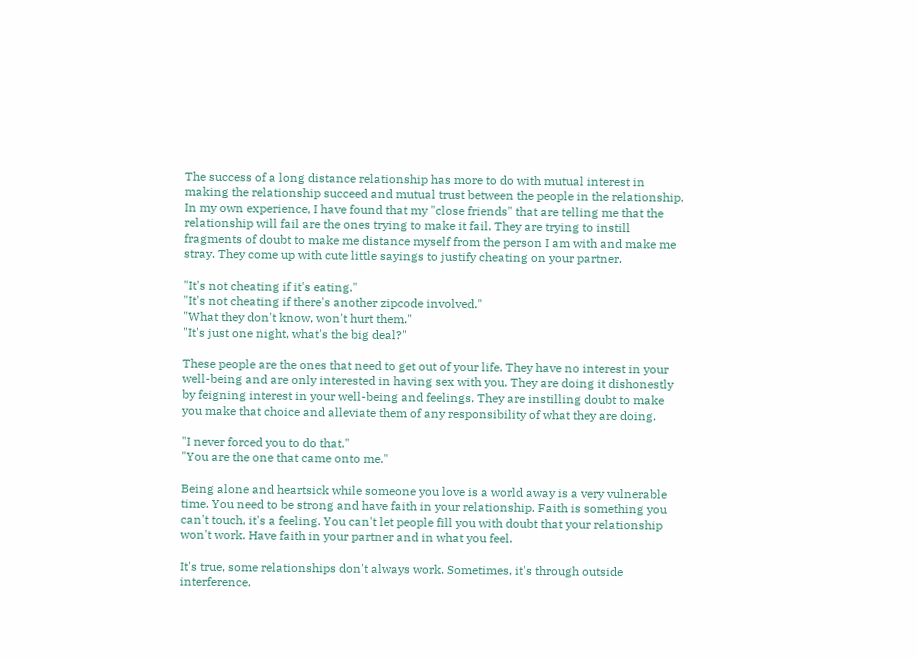The success of a long distance relationship has more to do with mutual interest in making the relationship succeed and mutual trust between the people in the relationship. In my own experience, I have found that my "close friends" that are telling me that the relationship will fail are the ones trying to make it fail. They are trying to instill fragments of doubt to make me distance myself from the person I am with and make me stray. They come up with cute little sayings to justify cheating on your partner.

"It's not cheating if it's eating."
"It's not cheating if there's another zipcode involved."
"What they don't know, won't hurt them."
"It's just one night, what's the big deal?"

These people are the ones that need to get out of your life. They have no interest in your well-being and are only interested in having sex with you. They are doing it dishonestly by feigning interest in your well-being and feelings. They are instilling doubt to make you make that choice and alleviate them of any responsibility of what they are doing.

"I never forced you to do that."
"You are the one that came onto me."

Being alone and heartsick while someone you love is a world away is a very vulnerable time. You need to be strong and have faith in your relationship. Faith is something you can't touch, it's a feeling. You can't let people fill you with doubt that your relationship won't work. Have faith in your partner and in what you feel.

It's true, some relationships don't always work. Sometimes, it's through outside interference.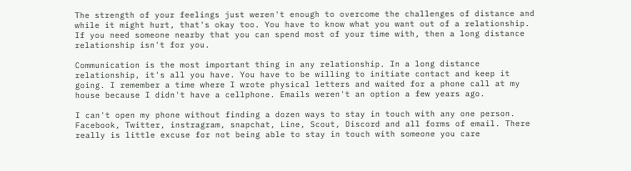The strength of your feelings just weren't enough to overcome the challenges of distance and while it might hurt, that's okay too. You have to know what you want out of a relationship. If you need someone nearby that you can spend most of your time with, then a long distance relationship isn't for you.

Communication is the most important thing in any relationship. In a long distance relationship, it's all you have. You have to be willing to initiate contact and keep it going. I remember a time where I wrote physical letters and waited for a phone call at my house because I didn't have a cellphone. Emails weren't an option a few years ago.

I can't open my phone without finding a dozen ways to stay in touch with any one person. Facebook, Twitter, instragram, snapchat, Line, Scout, Discord and all forms of email. There really is little excuse for not being able to stay in touch with someone you care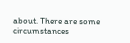about. There are some circumstances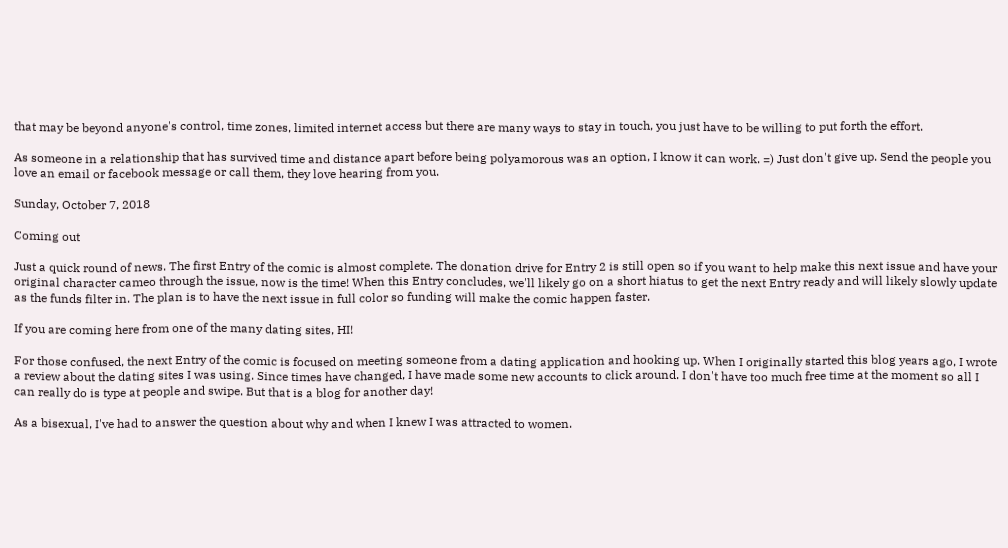that may be beyond anyone's control, time zones, limited internet access but there are many ways to stay in touch, you just have to be willing to put forth the effort.

As someone in a relationship that has survived time and distance apart before being polyamorous was an option, I know it can work. =) Just don't give up. Send the people you love an email or facebook message or call them, they love hearing from you.

Sunday, October 7, 2018

Coming out

Just a quick round of news. The first Entry of the comic is almost complete. The donation drive for Entry 2 is still open so if you want to help make this next issue and have your original character cameo through the issue, now is the time! When this Entry concludes, we'll likely go on a short hiatus to get the next Entry ready and will likely slowly update as the funds filter in. The plan is to have the next issue in full color so funding will make the comic happen faster.

If you are coming here from one of the many dating sites, HI!

For those confused, the next Entry of the comic is focused on meeting someone from a dating application and hooking up. When I originally started this blog years ago, I wrote a review about the dating sites I was using. Since times have changed, I have made some new accounts to click around. I don't have too much free time at the moment so all I can really do is type at people and swipe. But that is a blog for another day!

As a bisexual, I've had to answer the question about why and when I knew I was attracted to women.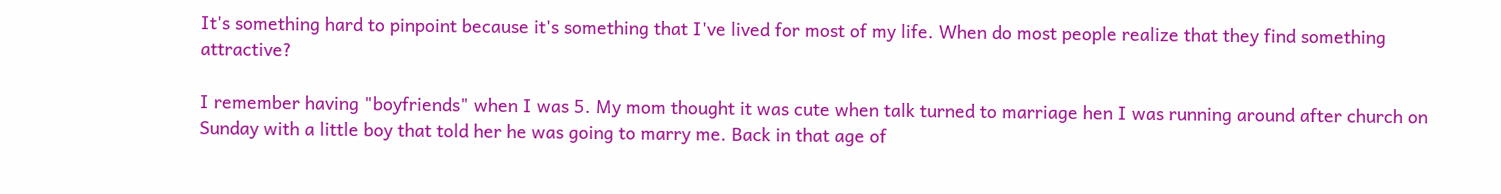It's something hard to pinpoint because it's something that I've lived for most of my life. When do most people realize that they find something attractive?

I remember having "boyfriends" when I was 5. My mom thought it was cute when talk turned to marriage hen I was running around after church on Sunday with a little boy that told her he was going to marry me. Back in that age of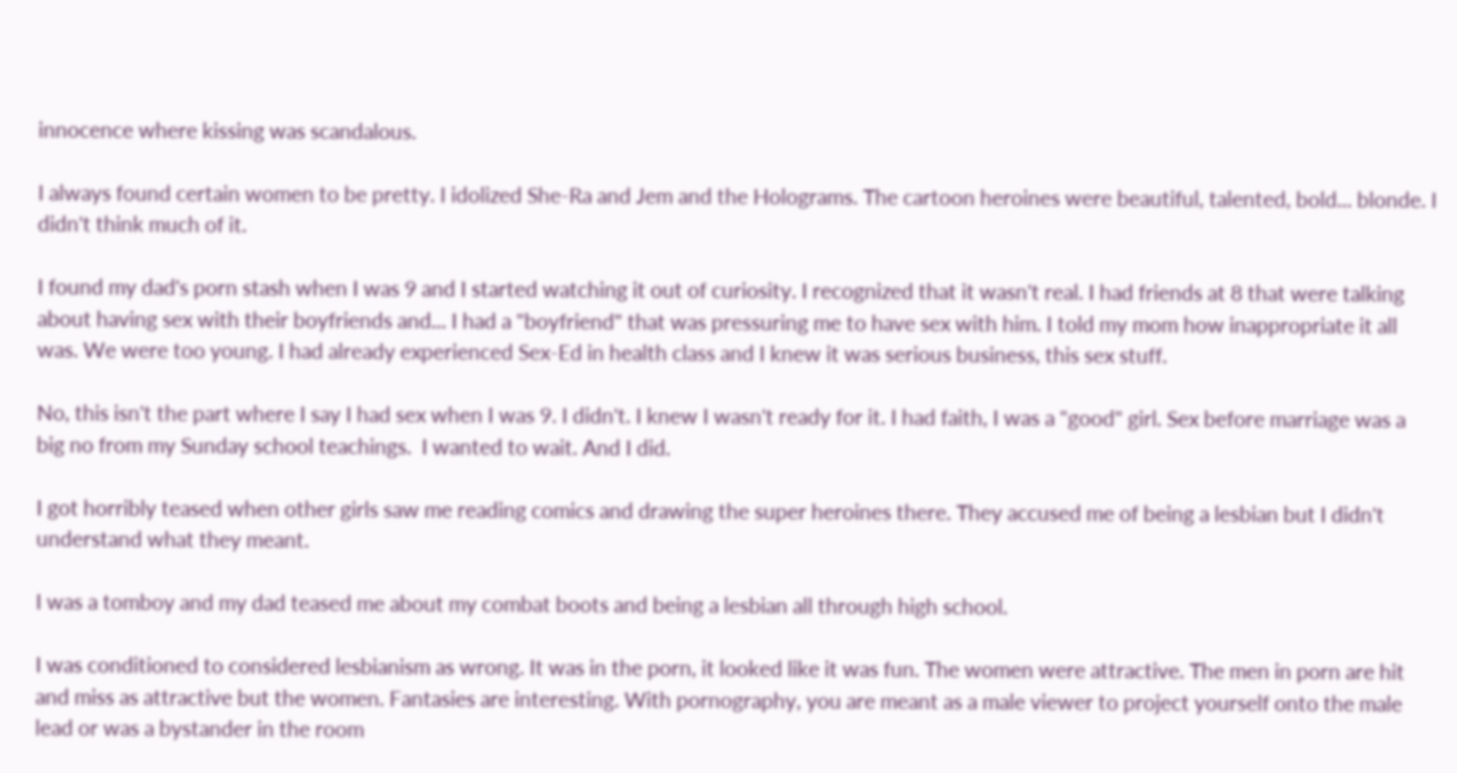innocence where kissing was scandalous.

I always found certain women to be pretty. I idolized She-Ra and Jem and the Holograms. The cartoon heroines were beautiful, talented, bold... blonde. I didn't think much of it.

I found my dad's porn stash when I was 9 and I started watching it out of curiosity. I recognized that it wasn't real. I had friends at 8 that were talking about having sex with their boyfriends and... I had a "boyfriend" that was pressuring me to have sex with him. I told my mom how inappropriate it all was. We were too young. I had already experienced Sex-Ed in health class and I knew it was serious business, this sex stuff.

No, this isn't the part where I say I had sex when I was 9. I didn't. I knew I wasn't ready for it. I had faith, I was a "good" girl. Sex before marriage was a big no from my Sunday school teachings.  I wanted to wait. And I did.

I got horribly teased when other girls saw me reading comics and drawing the super heroines there. They accused me of being a lesbian but I didn't understand what they meant.

I was a tomboy and my dad teased me about my combat boots and being a lesbian all through high school.

I was conditioned to considered lesbianism as wrong. It was in the porn, it looked like it was fun. The women were attractive. The men in porn are hit and miss as attractive but the women. Fantasies are interesting. With pornography, you are meant as a male viewer to project yourself onto the male lead or was a bystander in the room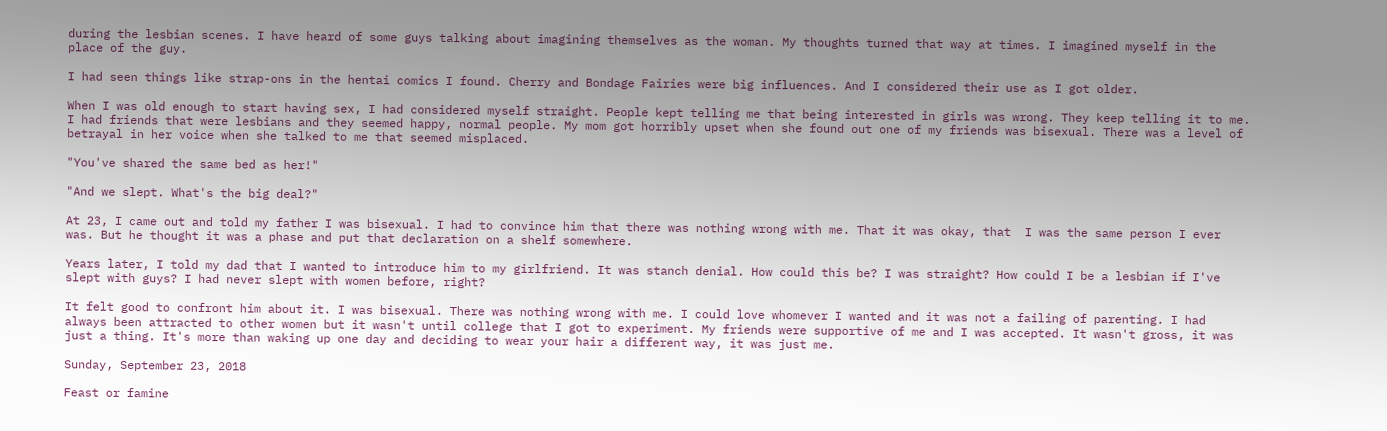during the lesbian scenes. I have heard of some guys talking about imagining themselves as the woman. My thoughts turned that way at times. I imagined myself in the place of the guy.

I had seen things like strap-ons in the hentai comics I found. Cherry and Bondage Fairies were big influences. And I considered their use as I got older.

When I was old enough to start having sex, I had considered myself straight. People kept telling me that being interested in girls was wrong. They keep telling it to me. I had friends that were lesbians and they seemed happy, normal people. My mom got horribly upset when she found out one of my friends was bisexual. There was a level of betrayal in her voice when she talked to me that seemed misplaced.

"You've shared the same bed as her!"

"And we slept. What's the big deal?"

At 23, I came out and told my father I was bisexual. I had to convince him that there was nothing wrong with me. That it was okay, that  I was the same person I ever was. But he thought it was a phase and put that declaration on a shelf somewhere.

Years later, I told my dad that I wanted to introduce him to my girlfriend. It was stanch denial. How could this be? I was straight? How could I be a lesbian if I've slept with guys? I had never slept with women before, right?

It felt good to confront him about it. I was bisexual. There was nothing wrong with me. I could love whomever I wanted and it was not a failing of parenting. I had always been attracted to other women but it wasn't until college that I got to experiment. My friends were supportive of me and I was accepted. It wasn't gross, it was just a thing. It's more than waking up one day and deciding to wear your hair a different way, it was just me.

Sunday, September 23, 2018

Feast or famine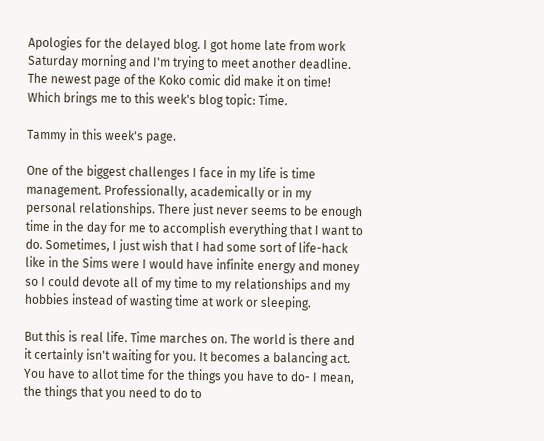Apologies for the delayed blog. I got home late from work Saturday morning and I'm trying to meet another deadline. The newest page of the Koko comic did make it on time! Which brings me to this week's blog topic: Time.

Tammy in this week's page.

One of the biggest challenges I face in my life is time management. Professionally, academically or in my personal relationships. There just never seems to be enough time in the day for me to accomplish everything that I want to do. Sometimes, I just wish that I had some sort of life-hack like in the Sims were I would have infinite energy and money so I could devote all of my time to my relationships and my hobbies instead of wasting time at work or sleeping.

But this is real life. Time marches on. The world is there and it certainly isn't waiting for you. It becomes a balancing act. You have to allot time for the things you have to do- I mean, the things that you need to do to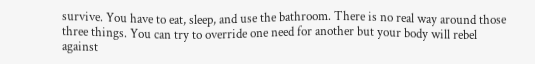survive. You have to eat, sleep, and use the bathroom. There is no real way around those three things. You can try to override one need for another but your body will rebel against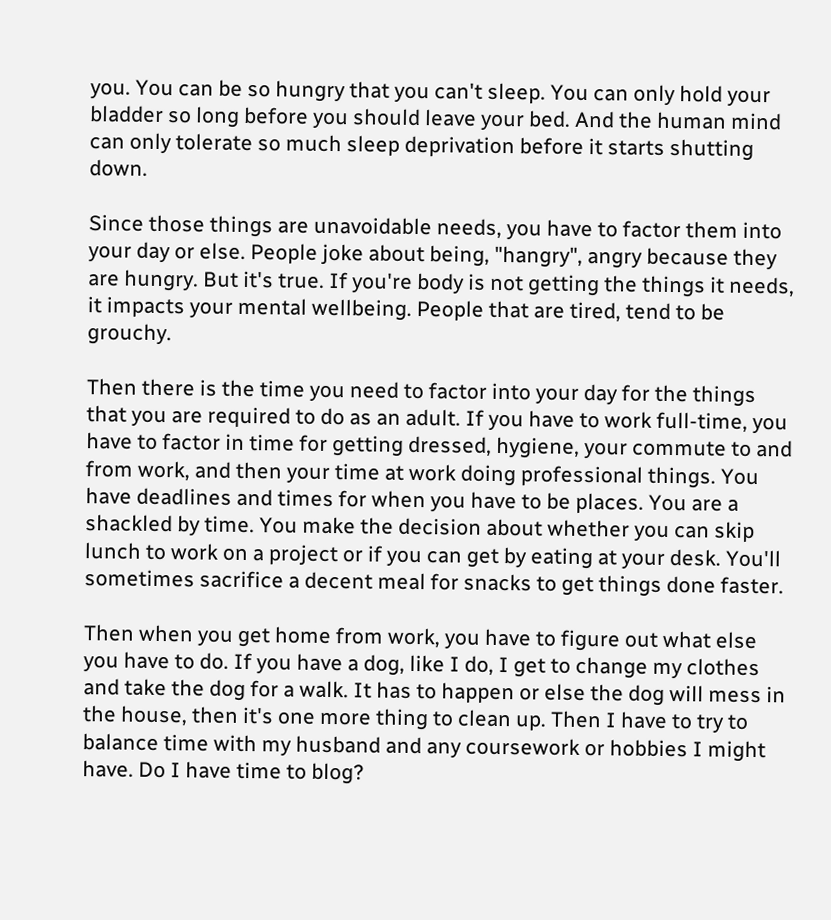you. You can be so hungry that you can't sleep. You can only hold your bladder so long before you should leave your bed. And the human mind can only tolerate so much sleep deprivation before it starts shutting down.

Since those things are unavoidable needs, you have to factor them into your day or else. People joke about being, "hangry", angry because they are hungry. But it's true. If you're body is not getting the things it needs, it impacts your mental wellbeing. People that are tired, tend to be grouchy.

Then there is the time you need to factor into your day for the things that you are required to do as an adult. If you have to work full-time, you have to factor in time for getting dressed, hygiene, your commute to and from work, and then your time at work doing professional things. You have deadlines and times for when you have to be places. You are a shackled by time. You make the decision about whether you can skip lunch to work on a project or if you can get by eating at your desk. You'll sometimes sacrifice a decent meal for snacks to get things done faster.

Then when you get home from work, you have to figure out what else you have to do. If you have a dog, like I do, I get to change my clothes and take the dog for a walk. It has to happen or else the dog will mess in the house, then it's one more thing to clean up. Then I have to try to balance time with my husband and any coursework or hobbies I might have. Do I have time to blog?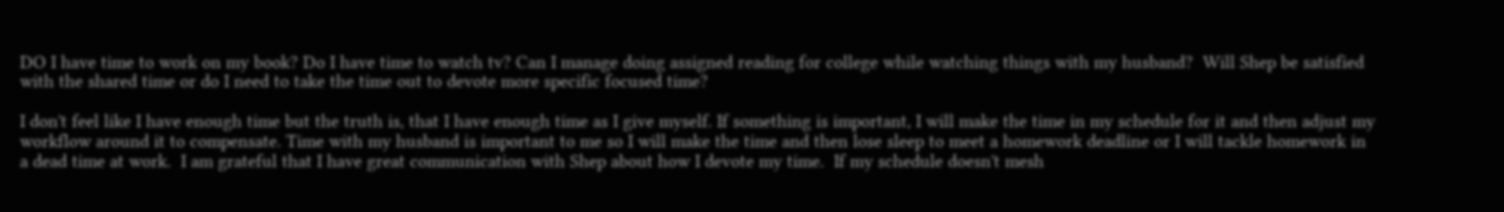DO I have time to work on my book? Do I have time to watch tv? Can I manage doing assigned reading for college while watching things with my husband?  Will Shep be satisfied with the shared time or do I need to take the time out to devote more specific focused time?

I don't feel like I have enough time but the truth is, that I have enough time as I give myself. If something is important, I will make the time in my schedule for it and then adjust my workflow around it to compensate. Time with my husband is important to me so I will make the time and then lose sleep to meet a homework deadline or I will tackle homework in a dead time at work.  I am grateful that I have great communication with Shep about how I devote my time.  If my schedule doesn't mesh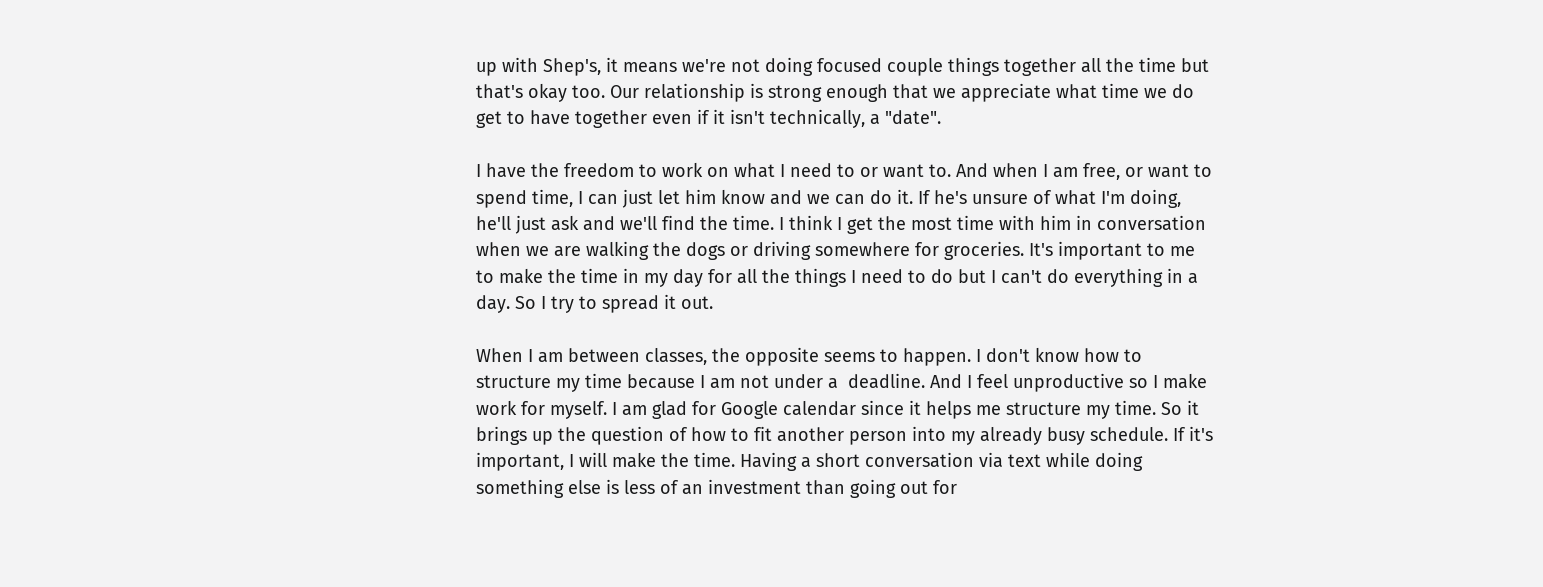up with Shep's, it means we're not doing focused couple things together all the time but that's okay too. Our relationship is strong enough that we appreciate what time we do get to have together even if it isn't technically, a "date".

I have the freedom to work on what I need to or want to. And when I am free, or want to spend time, I can just let him know and we can do it. If he's unsure of what I'm doing, he'll just ask and we'll find the time. I think I get the most time with him in conversation when we are walking the dogs or driving somewhere for groceries. It's important to me to make the time in my day for all the things I need to do but I can't do everything in a day. So I try to spread it out.

When I am between classes, the opposite seems to happen. I don't know how to structure my time because I am not under a  deadline. And I feel unproductive so I make work for myself. I am glad for Google calendar since it helps me structure my time. So it brings up the question of how to fit another person into my already busy schedule. If it's important, I will make the time. Having a short conversation via text while doing something else is less of an investment than going out for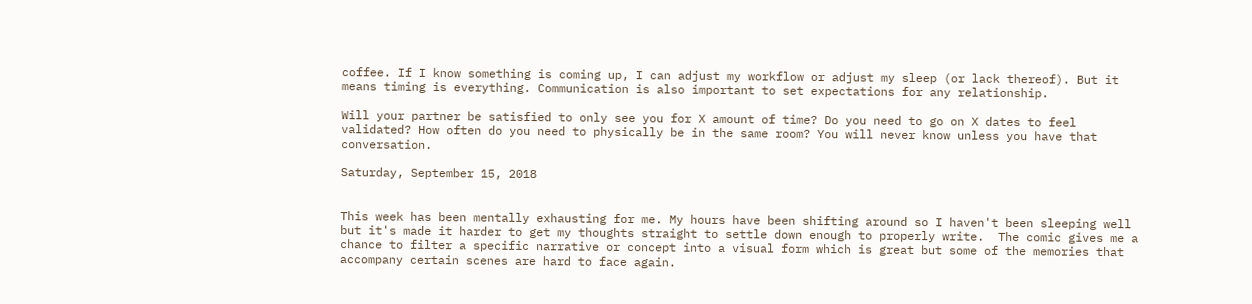coffee. If I know something is coming up, I can adjust my workflow or adjust my sleep (or lack thereof). But it means timing is everything. Communication is also important to set expectations for any relationship.

Will your partner be satisfied to only see you for X amount of time? Do you need to go on X dates to feel validated? How often do you need to physically be in the same room? You will never know unless you have that conversation.

Saturday, September 15, 2018


This week has been mentally exhausting for me. My hours have been shifting around so I haven't been sleeping well but it's made it harder to get my thoughts straight to settle down enough to properly write.  The comic gives me a chance to filter a specific narrative or concept into a visual form which is great but some of the memories that accompany certain scenes are hard to face again.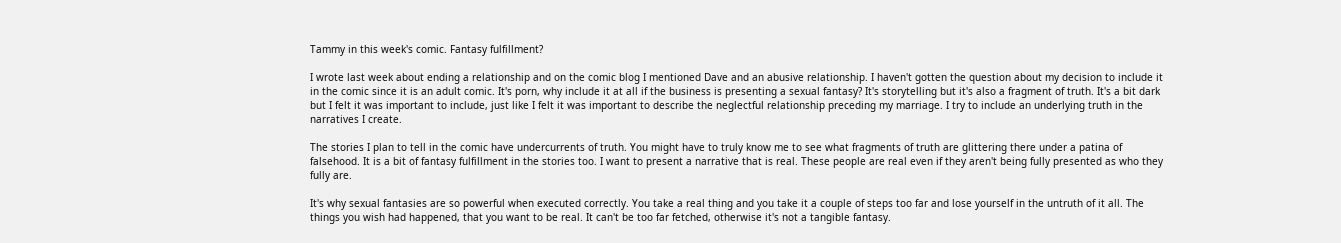Tammy in this week's comic. Fantasy fulfillment?

I wrote last week about ending a relationship and on the comic blog I mentioned Dave and an abusive relationship. I haven't gotten the question about my decision to include it in the comic since it is an adult comic. It's porn, why include it at all if the business is presenting a sexual fantasy? It's storytelling but it's also a fragment of truth. It's a bit dark but I felt it was important to include, just like I felt it was important to describe the neglectful relationship preceding my marriage. I try to include an underlying truth in the narratives I create.

The stories I plan to tell in the comic have undercurrents of truth. You might have to truly know me to see what fragments of truth are glittering there under a patina of falsehood. It is a bit of fantasy fulfillment in the stories too. I want to present a narrative that is real. These people are real even if they aren't being fully presented as who they fully are.

It's why sexual fantasies are so powerful when executed correctly. You take a real thing and you take it a couple of steps too far and lose yourself in the untruth of it all. The things you wish had happened, that you want to be real. It can't be too far fetched, otherwise it's not a tangible fantasy.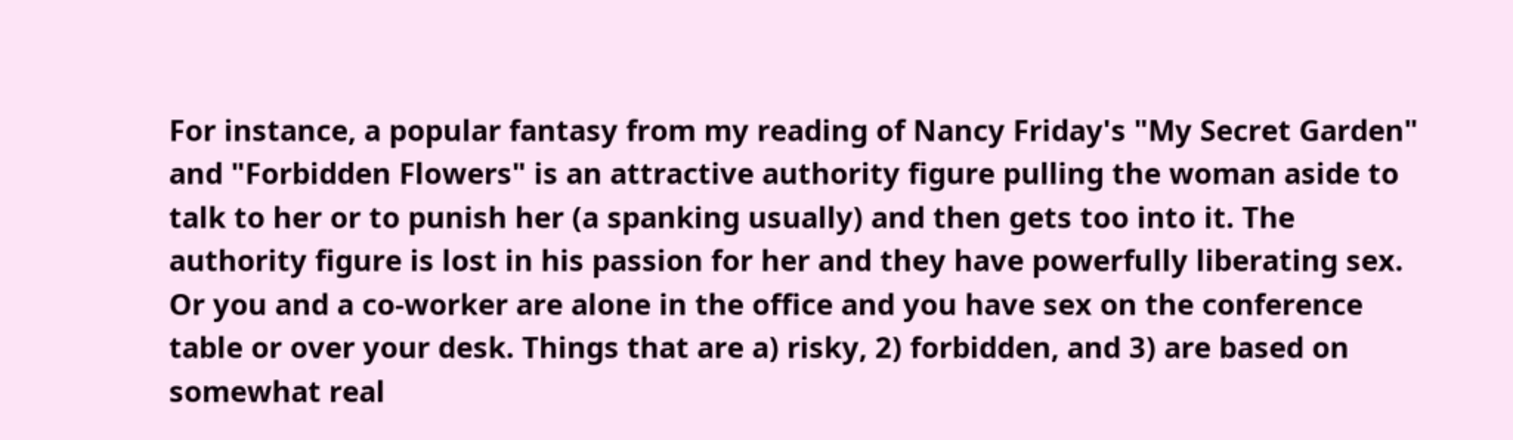For instance, a popular fantasy from my reading of Nancy Friday's "My Secret Garden" and "Forbidden Flowers" is an attractive authority figure pulling the woman aside to talk to her or to punish her (a spanking usually) and then gets too into it. The authority figure is lost in his passion for her and they have powerfully liberating sex. Or you and a co-worker are alone in the office and you have sex on the conference table or over your desk. Things that are a) risky, 2) forbidden, and 3) are based on somewhat real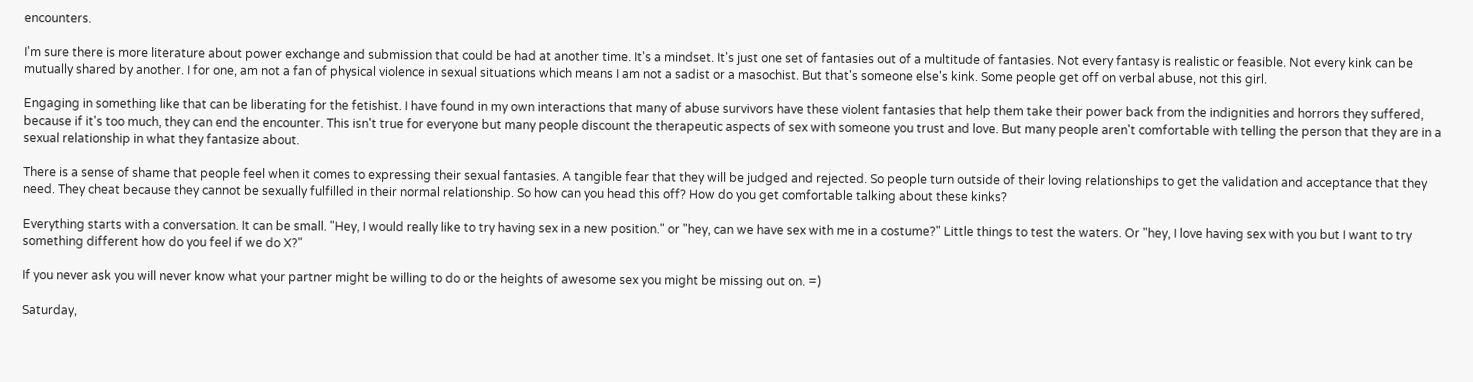encounters.

I'm sure there is more literature about power exchange and submission that could be had at another time. It's a mindset. It's just one set of fantasies out of a multitude of fantasies. Not every fantasy is realistic or feasible. Not every kink can be mutually shared by another. I for one, am not a fan of physical violence in sexual situations which means I am not a sadist or a masochist. But that's someone else's kink. Some people get off on verbal abuse, not this girl.

Engaging in something like that can be liberating for the fetishist. I have found in my own interactions that many of abuse survivors have these violent fantasies that help them take their power back from the indignities and horrors they suffered, because if it's too much, they can end the encounter. This isn't true for everyone but many people discount the therapeutic aspects of sex with someone you trust and love. But many people aren't comfortable with telling the person that they are in a sexual relationship in what they fantasize about.

There is a sense of shame that people feel when it comes to expressing their sexual fantasies. A tangible fear that they will be judged and rejected. So people turn outside of their loving relationships to get the validation and acceptance that they need. They cheat because they cannot be sexually fulfilled in their normal relationship. So how can you head this off? How do you get comfortable talking about these kinks?

Everything starts with a conversation. It can be small. "Hey, I would really like to try having sex in a new position." or "hey, can we have sex with me in a costume?" Little things to test the waters. Or "hey, I love having sex with you but I want to try something different how do you feel if we do X?"

If you never ask you will never know what your partner might be willing to do or the heights of awesome sex you might be missing out on. =)

Saturday,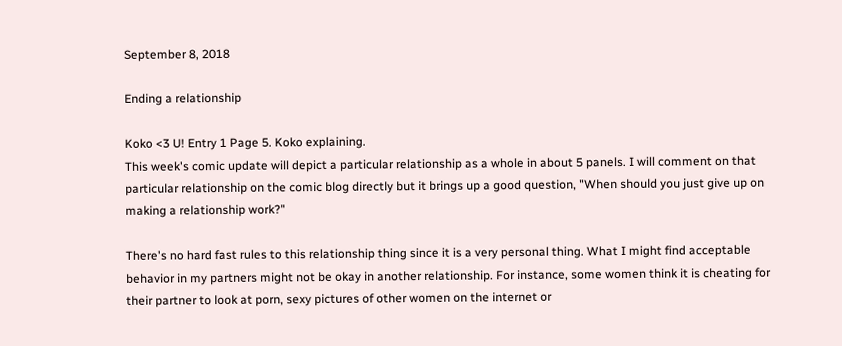September 8, 2018

Ending a relationship

Koko <3 U! Entry 1 Page 5. Koko explaining.
This week's comic update will depict a particular relationship as a whole in about 5 panels. I will comment on that particular relationship on the comic blog directly but it brings up a good question, "When should you just give up on making a relationship work?"

There's no hard fast rules to this relationship thing since it is a very personal thing. What I might find acceptable behavior in my partners might not be okay in another relationship. For instance, some women think it is cheating for their partner to look at porn, sexy pictures of other women on the internet or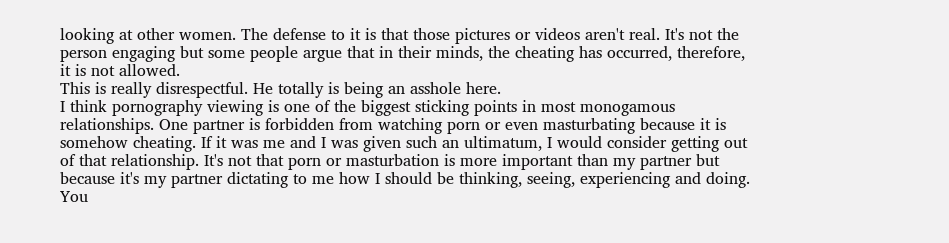looking at other women. The defense to it is that those pictures or videos aren't real. It's not the person engaging but some people argue that in their minds, the cheating has occurred, therefore, it is not allowed.
This is really disrespectful. He totally is being an asshole here.
I think pornography viewing is one of the biggest sticking points in most monogamous relationships. One partner is forbidden from watching porn or even masturbating because it is somehow cheating. If it was me and I was given such an ultimatum, I would consider getting out of that relationship. It's not that porn or masturbation is more important than my partner but because it's my partner dictating to me how I should be thinking, seeing, experiencing and doing. You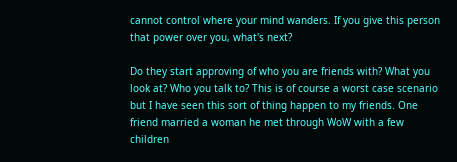cannot control where your mind wanders. If you give this person that power over you, what's next?

Do they start approving of who you are friends with? What you look at? Who you talk to? This is of course a worst case scenario but I have seen this sort of thing happen to my friends. One friend married a woman he met through WoW with a few children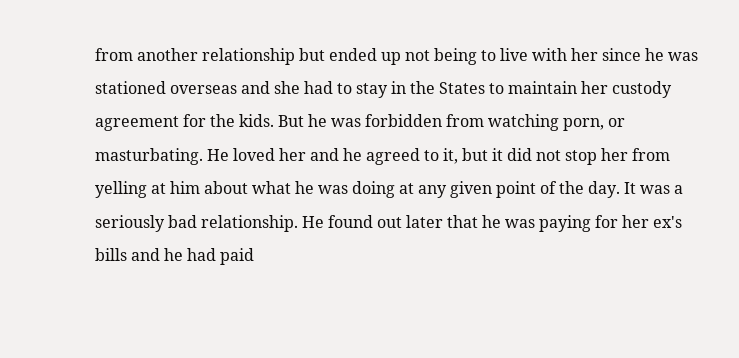from another relationship but ended up not being to live with her since he was stationed overseas and she had to stay in the States to maintain her custody agreement for the kids. But he was forbidden from watching porn, or masturbating. He loved her and he agreed to it, but it did not stop her from yelling at him about what he was doing at any given point of the day. It was a seriously bad relationship. He found out later that he was paying for her ex's bills and he had paid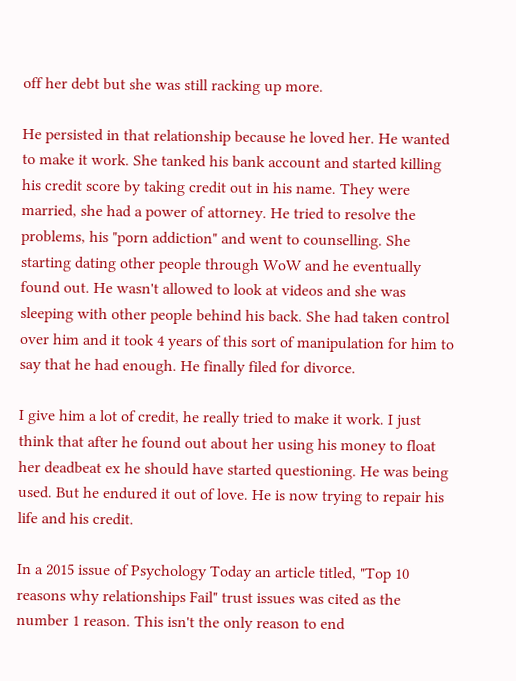off her debt but she was still racking up more.

He persisted in that relationship because he loved her. He wanted to make it work. She tanked his bank account and started killing his credit score by taking credit out in his name. They were married, she had a power of attorney. He tried to resolve the problems, his "porn addiction" and went to counselling. She starting dating other people through WoW and he eventually found out. He wasn't allowed to look at videos and she was sleeping with other people behind his back. She had taken control over him and it took 4 years of this sort of manipulation for him to say that he had enough. He finally filed for divorce.

I give him a lot of credit, he really tried to make it work. I just think that after he found out about her using his money to float her deadbeat ex he should have started questioning. He was being used. But he endured it out of love. He is now trying to repair his life and his credit.

In a 2015 issue of Psychology Today an article titled, "Top 10 reasons why relationships Fail" trust issues was cited as the number 1 reason. This isn't the only reason to end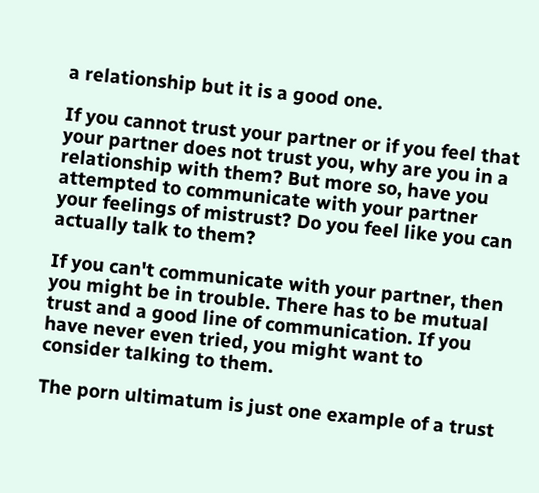a relationship but it is a good one.

If you cannot trust your partner or if you feel that your partner does not trust you, why are you in a relationship with them? But more so, have you attempted to communicate with your partner your feelings of mistrust? Do you feel like you can actually talk to them?

If you can't communicate with your partner, then you might be in trouble. There has to be mutual trust and a good line of communication. If you have never even tried, you might want to consider talking to them.

The porn ultimatum is just one example of a trust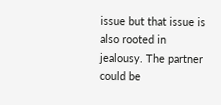issue but that issue is also rooted in jealousy. The partner could be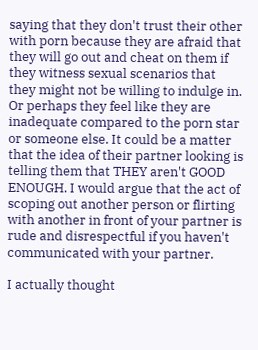saying that they don't trust their other with porn because they are afraid that they will go out and cheat on them if they witness sexual scenarios that they might not be willing to indulge in. Or perhaps they feel like they are inadequate compared to the porn star or someone else. It could be a matter that the idea of their partner looking is telling them that THEY aren't GOOD ENOUGH. I would argue that the act of scoping out another person or flirting with another in front of your partner is rude and disrespectful if you haven't communicated with your partner.

I actually thought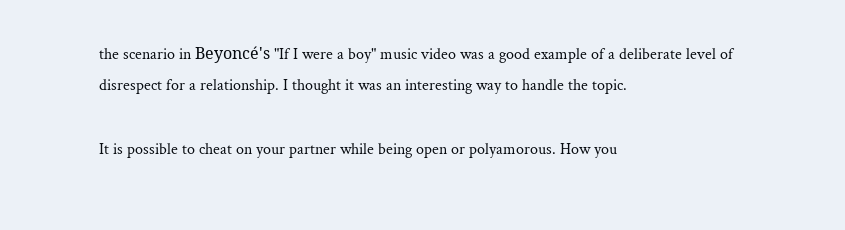the scenario in Beyoncé's "If I were a boy" music video was a good example of a deliberate level of disrespect for a relationship. I thought it was an interesting way to handle the topic.

It is possible to cheat on your partner while being open or polyamorous. How you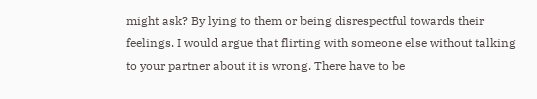might ask? By lying to them or being disrespectful towards their feelings. I would argue that flirting with someone else without talking to your partner about it is wrong. There have to be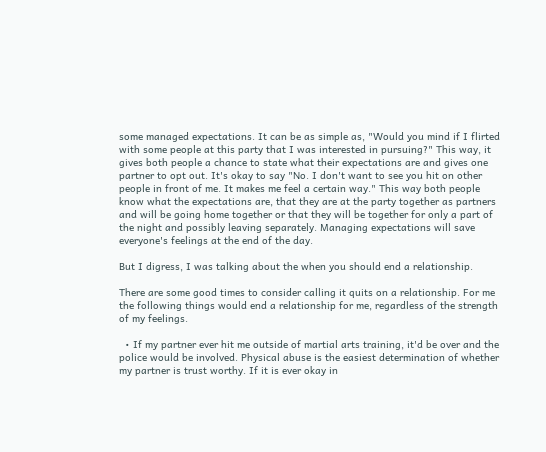some managed expectations. It can be as simple as, "Would you mind if I flirted with some people at this party that I was interested in pursuing?" This way, it gives both people a chance to state what their expectations are and gives one partner to opt out. It's okay to say "No. I don't want to see you hit on other people in front of me. It makes me feel a certain way." This way both people know what the expectations are, that they are at the party together as partners and will be going home together or that they will be together for only a part of the night and possibly leaving separately. Managing expectations will save everyone's feelings at the end of the day.

But I digress, I was talking about the when you should end a relationship.

There are some good times to consider calling it quits on a relationship. For me the following things would end a relationship for me, regardless of the strength of my feelings.

  • If my partner ever hit me outside of martial arts training, it'd be over and the police would be involved. Physical abuse is the easiest determination of whether my partner is trust worthy. If it is ever okay in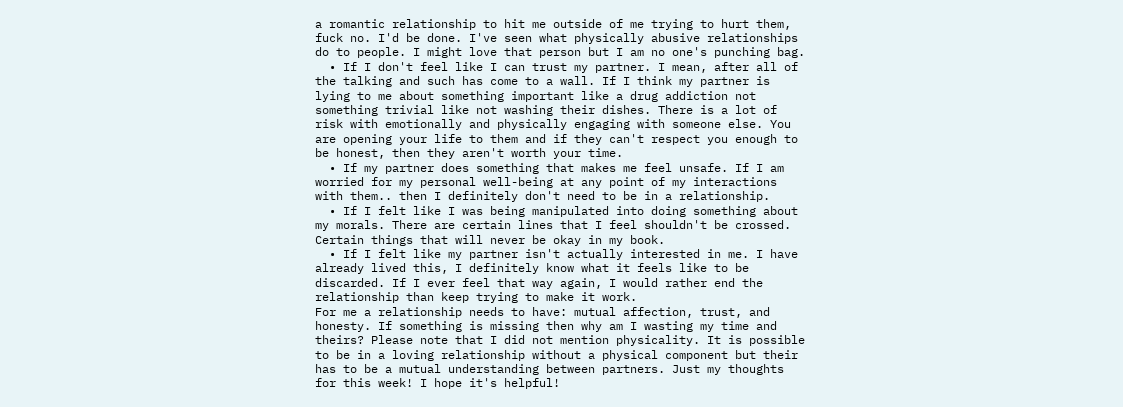a romantic relationship to hit me outside of me trying to hurt them, fuck no. I'd be done. I've seen what physically abusive relationships do to people. I might love that person but I am no one's punching bag.
  • If I don't feel like I can trust my partner. I mean, after all of the talking and such has come to a wall. If I think my partner is lying to me about something important like a drug addiction not something trivial like not washing their dishes. There is a lot of risk with emotionally and physically engaging with someone else. You are opening your life to them and if they can't respect you enough to be honest, then they aren't worth your time.
  • If my partner does something that makes me feel unsafe. If I am worried for my personal well-being at any point of my interactions with them.. then I definitely don't need to be in a relationship.
  • If I felt like I was being manipulated into doing something about my morals. There are certain lines that I feel shouldn't be crossed. Certain things that will never be okay in my book.
  • If I felt like my partner isn't actually interested in me. I have already lived this, I definitely know what it feels like to be discarded. If I ever feel that way again, I would rather end the relationship than keep trying to make it work.
For me a relationship needs to have: mutual affection, trust, and honesty. If something is missing then why am I wasting my time and theirs? Please note that I did not mention physicality. It is possible to be in a loving relationship without a physical component but their has to be a mutual understanding between partners. Just my thoughts for this week! I hope it's helpful!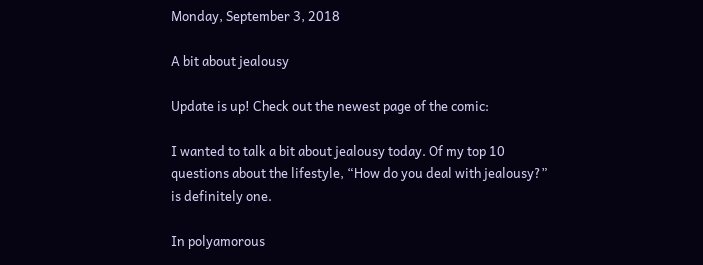Monday, September 3, 2018

A bit about jealousy

Update is up! Check out the newest page of the comic:

I wanted to talk a bit about jealousy today. Of my top 10 questions about the lifestyle, “How do you deal with jealousy?” is definitely one.

In polyamorous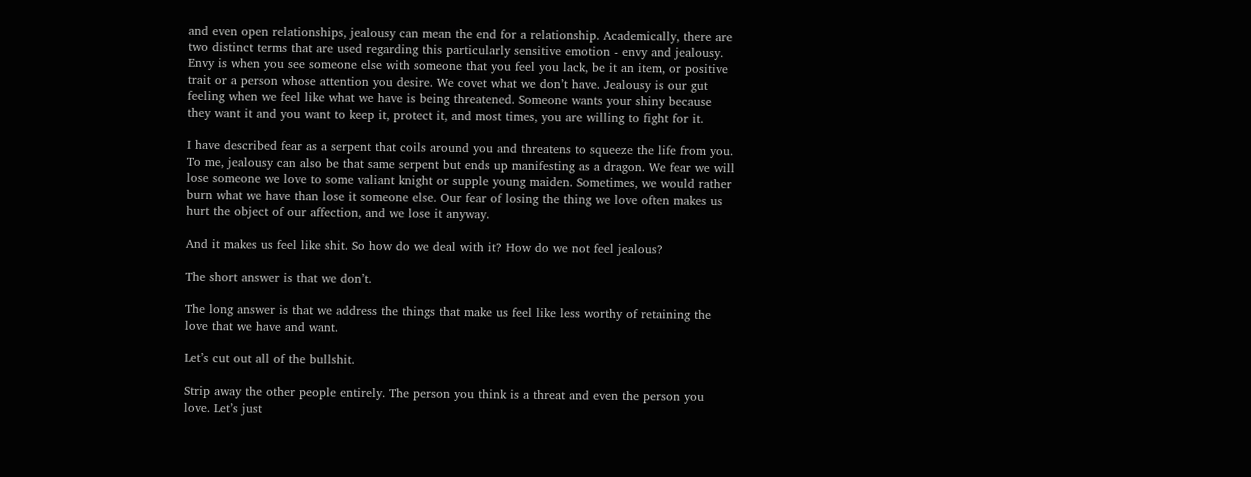and even open relationships, jealousy can mean the end for a relationship. Academically, there are two distinct terms that are used regarding this particularly sensitive emotion - envy and jealousy. Envy is when you see someone else with someone that you feel you lack, be it an item, or positive trait or a person whose attention you desire. We covet what we don’t have. Jealousy is our gut feeling when we feel like what we have is being threatened. Someone wants your shiny because they want it and you want to keep it, protect it, and most times, you are willing to fight for it.

I have described fear as a serpent that coils around you and threatens to squeeze the life from you. To me, jealousy can also be that same serpent but ends up manifesting as a dragon. We fear we will lose someone we love to some valiant knight or supple young maiden. Sometimes, we would rather burn what we have than lose it someone else. Our fear of losing the thing we love often makes us hurt the object of our affection, and we lose it anyway.

And it makes us feel like shit. So how do we deal with it? How do we not feel jealous?

The short answer is that we don’t.

The long answer is that we address the things that make us feel like less worthy of retaining the love that we have and want.

Let’s cut out all of the bullshit.

Strip away the other people entirely. The person you think is a threat and even the person you love. Let’s just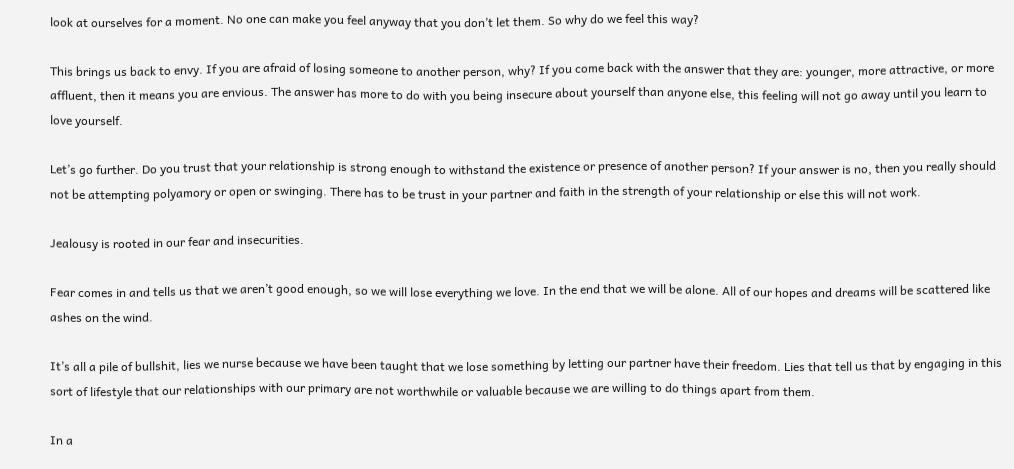look at ourselves for a moment. No one can make you feel anyway that you don’t let them. So why do we feel this way?

This brings us back to envy. If you are afraid of losing someone to another person, why? If you come back with the answer that they are: younger, more attractive, or more affluent, then it means you are envious. The answer has more to do with you being insecure about yourself than anyone else, this feeling will not go away until you learn to love yourself.

Let’s go further. Do you trust that your relationship is strong enough to withstand the existence or presence of another person? If your answer is no, then you really should not be attempting polyamory or open or swinging. There has to be trust in your partner and faith in the strength of your relationship or else this will not work.

Jealousy is rooted in our fear and insecurities.

Fear comes in and tells us that we aren’t good enough, so we will lose everything we love. In the end that we will be alone. All of our hopes and dreams will be scattered like ashes on the wind.

It’s all a pile of bullshit, lies we nurse because we have been taught that we lose something by letting our partner have their freedom. Lies that tell us that by engaging in this sort of lifestyle that our relationships with our primary are not worthwhile or valuable because we are willing to do things apart from them.

In a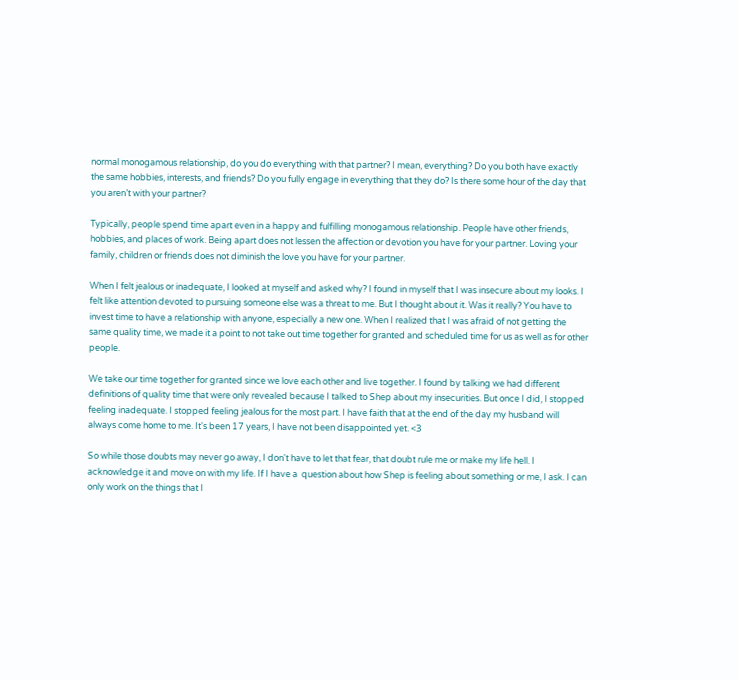normal monogamous relationship, do you do everything with that partner? I mean, everything? Do you both have exactly the same hobbies, interests, and friends? Do you fully engage in everything that they do? Is there some hour of the day that you aren’t with your partner?

Typically, people spend time apart even in a happy and fulfilling monogamous relationship. People have other friends, hobbies, and places of work. Being apart does not lessen the affection or devotion you have for your partner. Loving your family, children or friends does not diminish the love you have for your partner.

When I felt jealous or inadequate, I looked at myself and asked why? I found in myself that I was insecure about my looks. I felt like attention devoted to pursuing someone else was a threat to me. But I thought about it. Was it really? You have to invest time to have a relationship with anyone, especially a new one. When I realized that I was afraid of not getting the same quality time, we made it a point to not take out time together for granted and scheduled time for us as well as for other people.

We take our time together for granted since we love each other and live together. I found by talking we had different definitions of quality time that were only revealed because I talked to Shep about my insecurities. But once I did, I stopped feeling inadequate. I stopped feeling jealous for the most part. I have faith that at the end of the day my husband will always come home to me. It's been 17 years, I have not been disappointed yet. <3

So while those doubts may never go away, I don't have to let that fear, that doubt rule me or make my life hell. I acknowledge it and move on with my life. If I have a  question about how Shep is feeling about something or me, I ask. I can only work on the things that I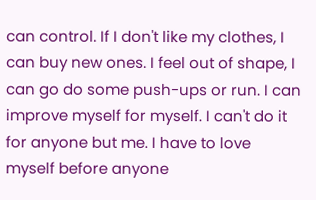can control. If I don't like my clothes, I can buy new ones. I feel out of shape, I can go do some push-ups or run. I can improve myself for myself. I can't do it for anyone but me. I have to love myself before anyone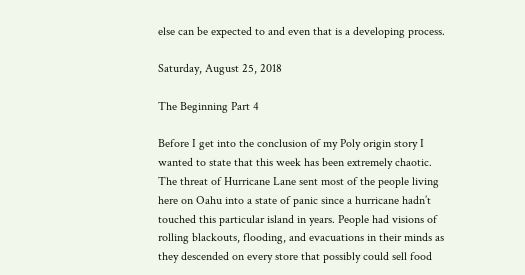else can be expected to and even that is a developing process.

Saturday, August 25, 2018

The Beginning Part 4

Before I get into the conclusion of my Poly origin story I wanted to state that this week has been extremely chaotic. The threat of Hurricane Lane sent most of the people living here on Oahu into a state of panic since a hurricane hadn’t touched this particular island in years. People had visions of rolling blackouts, flooding, and evacuations in their minds as they descended on every store that possibly could sell food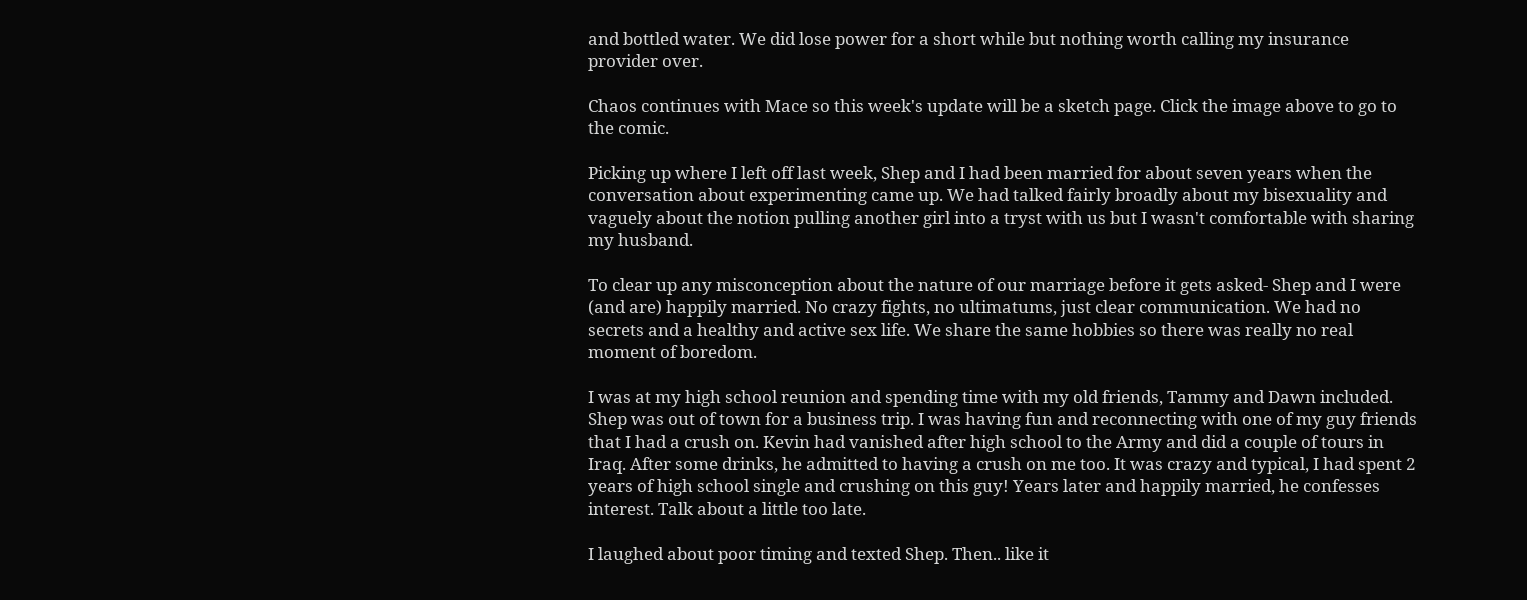and bottled water. We did lose power for a short while but nothing worth calling my insurance provider over.

Chaos continues with Mace so this week's update will be a sketch page. Click the image above to go to the comic.

Picking up where I left off last week, Shep and I had been married for about seven years when the conversation about experimenting came up. We had talked fairly broadly about my bisexuality and vaguely about the notion pulling another girl into a tryst with us but I wasn't comfortable with sharing my husband.

To clear up any misconception about the nature of our marriage before it gets asked- Shep and I were (and are) happily married. No crazy fights, no ultimatums, just clear communication. We had no secrets and a healthy and active sex life. We share the same hobbies so there was really no real moment of boredom.

I was at my high school reunion and spending time with my old friends, Tammy and Dawn included. Shep was out of town for a business trip. I was having fun and reconnecting with one of my guy friends that I had a crush on. Kevin had vanished after high school to the Army and did a couple of tours in Iraq. After some drinks, he admitted to having a crush on me too. It was crazy and typical, I had spent 2 years of high school single and crushing on this guy! Years later and happily married, he confesses interest. Talk about a little too late.

I laughed about poor timing and texted Shep. Then.. like it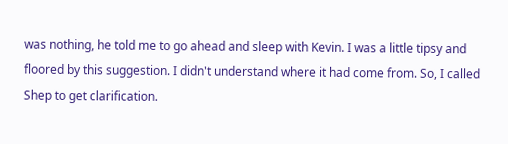was nothing, he told me to go ahead and sleep with Kevin. I was a little tipsy and floored by this suggestion. I didn't understand where it had come from. So, I called Shep to get clarification.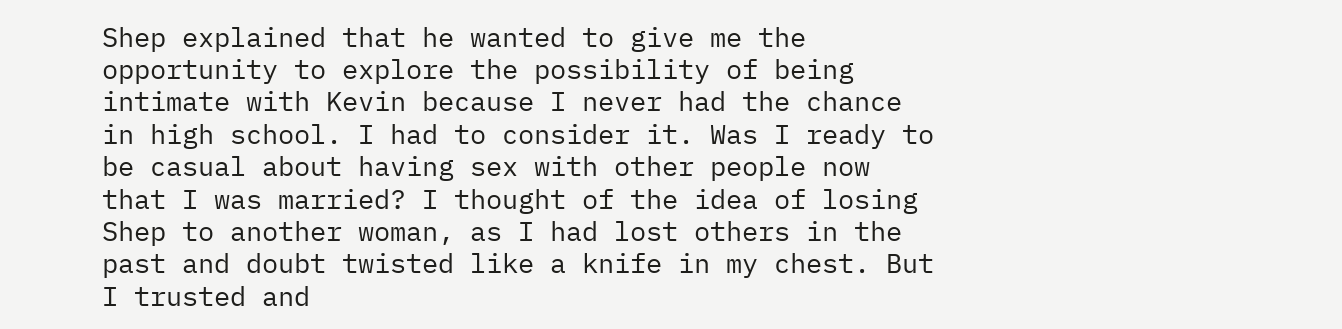Shep explained that he wanted to give me the opportunity to explore the possibility of being intimate with Kevin because I never had the chance in high school. I had to consider it. Was I ready to be casual about having sex with other people now that I was married? I thought of the idea of losing Shep to another woman, as I had lost others in the past and doubt twisted like a knife in my chest. But I trusted and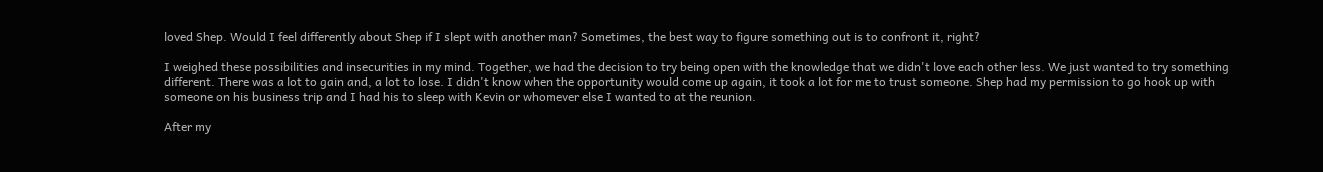loved Shep. Would I feel differently about Shep if I slept with another man? Sometimes, the best way to figure something out is to confront it, right?

I weighed these possibilities and insecurities in my mind. Together, we had the decision to try being open with the knowledge that we didn't love each other less. We just wanted to try something different. There was a lot to gain and, a lot to lose. I didn't know when the opportunity would come up again, it took a lot for me to trust someone. Shep had my permission to go hook up with someone on his business trip and I had his to sleep with Kevin or whomever else I wanted to at the reunion.

After my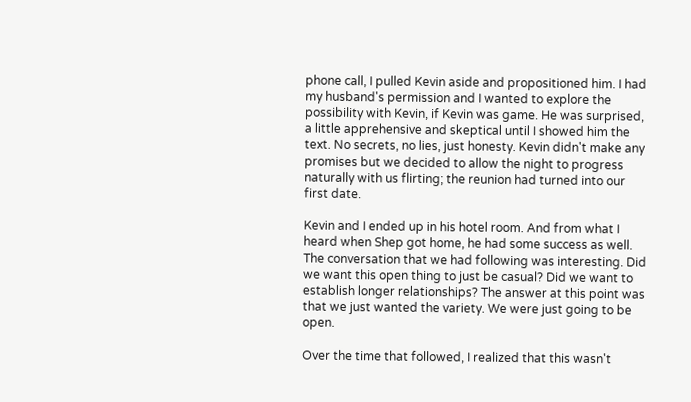phone call, I pulled Kevin aside and propositioned him. I had my husband's permission and I wanted to explore the possibility with Kevin, if Kevin was game. He was surprised, a little apprehensive and skeptical until I showed him the text. No secrets, no lies, just honesty. Kevin didn't make any promises but we decided to allow the night to progress naturally with us flirting; the reunion had turned into our first date.

Kevin and I ended up in his hotel room. And from what I heard when Shep got home, he had some success as well. The conversation that we had following was interesting. Did we want this open thing to just be casual? Did we want to establish longer relationships? The answer at this point was that we just wanted the variety. We were just going to be open.

Over the time that followed, I realized that this wasn't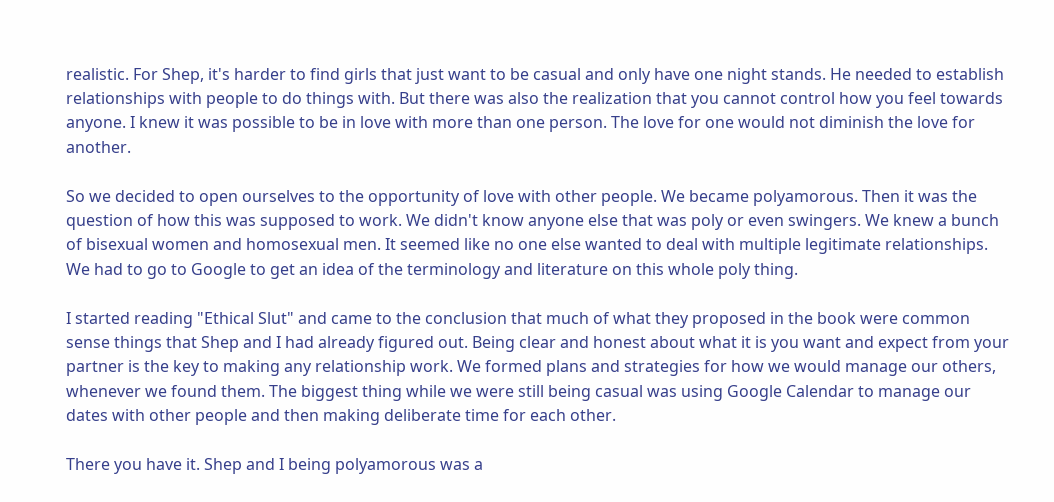realistic. For Shep, it's harder to find girls that just want to be casual and only have one night stands. He needed to establish relationships with people to do things with. But there was also the realization that you cannot control how you feel towards anyone. I knew it was possible to be in love with more than one person. The love for one would not diminish the love for another.

So we decided to open ourselves to the opportunity of love with other people. We became polyamorous. Then it was the question of how this was supposed to work. We didn't know anyone else that was poly or even swingers. We knew a bunch of bisexual women and homosexual men. It seemed like no one else wanted to deal with multiple legitimate relationships. We had to go to Google to get an idea of the terminology and literature on this whole poly thing.

I started reading "Ethical Slut" and came to the conclusion that much of what they proposed in the book were common sense things that Shep and I had already figured out. Being clear and honest about what it is you want and expect from your partner is the key to making any relationship work. We formed plans and strategies for how we would manage our others, whenever we found them. The biggest thing while we were still being casual was using Google Calendar to manage our dates with other people and then making deliberate time for each other.

There you have it. Shep and I being polyamorous was a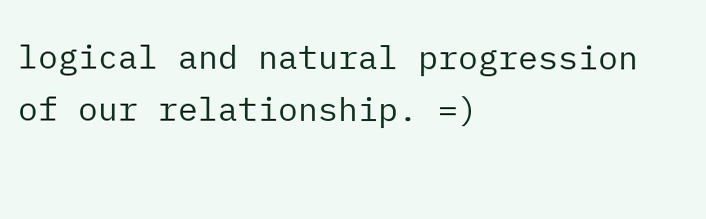logical and natural progression of our relationship. =)